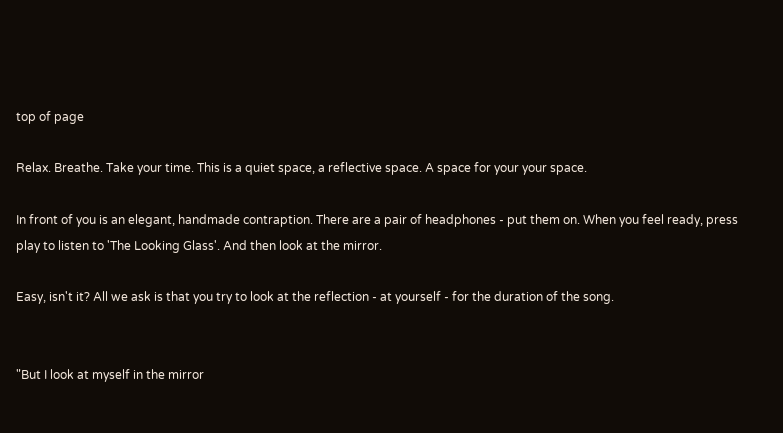top of page

Relax. Breathe. Take your time. This is a quiet space, a reflective space. A space for your your space.

In front of you is an elegant, handmade contraption. There are a pair of headphones - put them on. When you feel ready, press play to listen to 'The Looking Glass'. And then look at the mirror.

Easy, isn't it? All we ask is that you try to look at the reflection - at yourself - for the duration of the song.


"But I look at myself in the mirror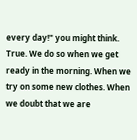every day!" you might think. True. We do so when we get ready in the morning. When we try on some new clothes. When we doubt that we are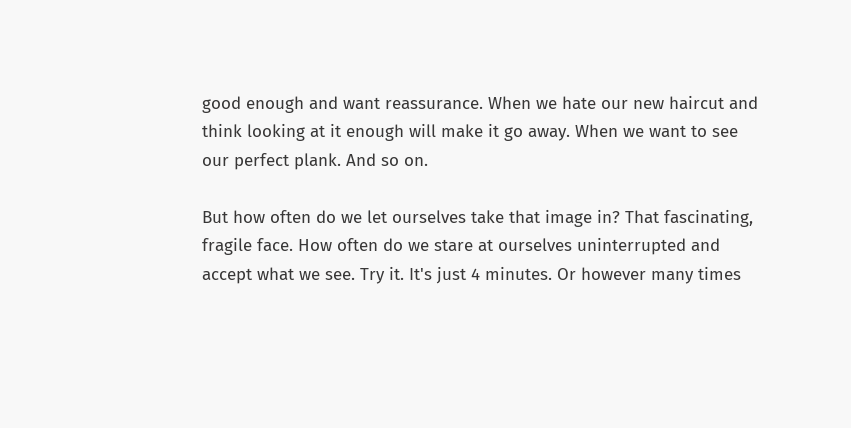good enough and want reassurance. When we hate our new haircut and think looking at it enough will make it go away. When we want to see our perfect plank. And so on.

But how often do we let ourselves take that image in? That fascinating, fragile face. How often do we stare at ourselves uninterrupted and accept what we see. Try it. It's just 4 minutes. Or however many times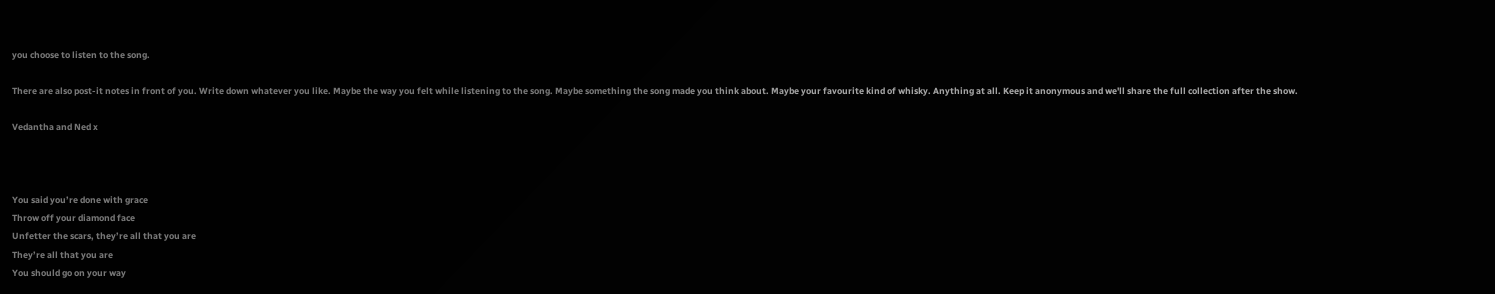you choose to listen to the song.

There are also post-it notes in front of you. Write down whatever you like. Maybe the way you felt while listening to the song. Maybe something the song made you think about. Maybe your favourite kind of whisky. Anything at all. Keep it anonymous and we'll share the full collection after the show.

Vedantha and Ned x



You said you’re done with grace
Throw off your diamond face
Unfetter the scars, they’re all that you are
They’re all that you are
You should go on your way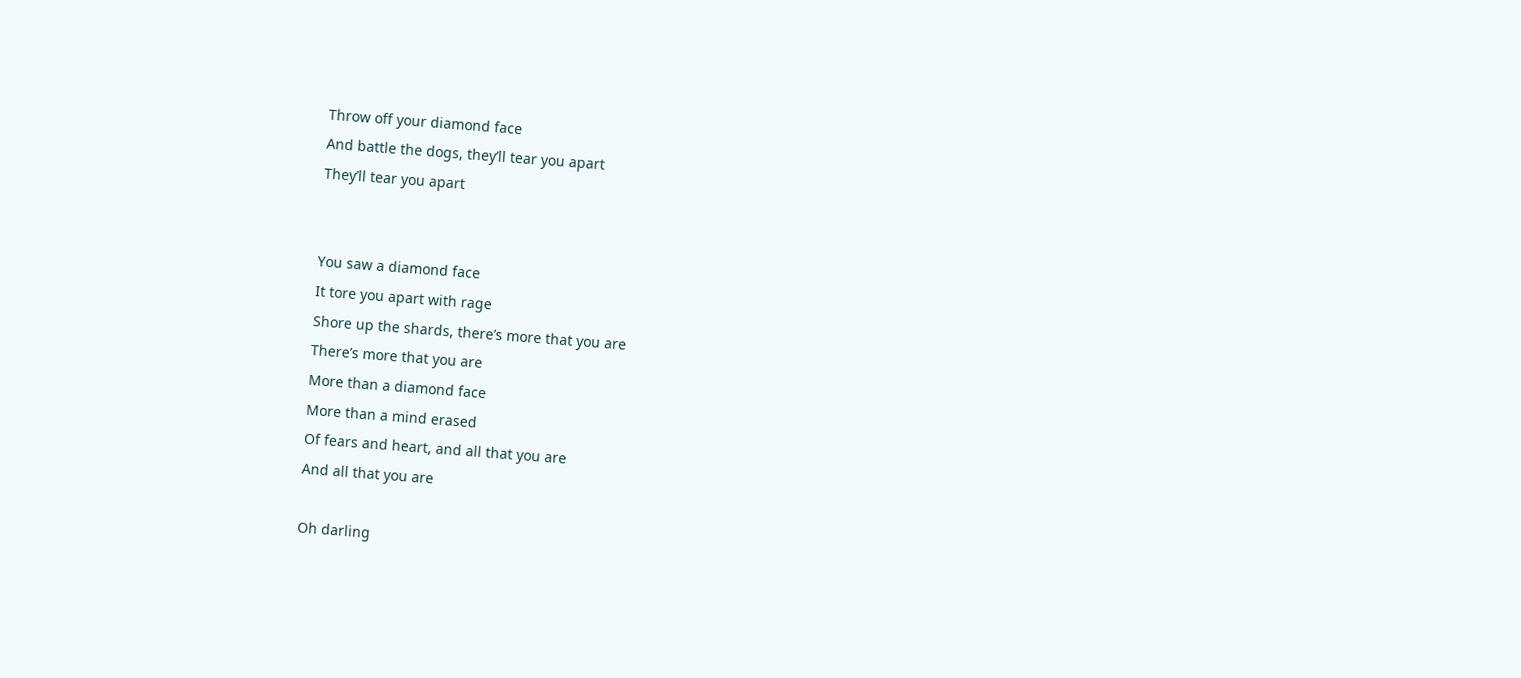Throw off your diamond face
And battle the dogs, they’ll tear you apart
They’ll tear you apart


You saw a diamond face
It tore you apart with rage
Shore up the shards, there’s more that you are
There’s more that you are
More than a diamond face
More than a mind erased
Of fears and heart, and all that you are
And all that you are

Oh darling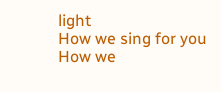light
How we sing for you
How we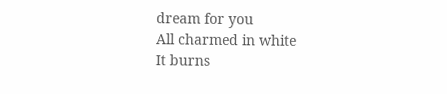dream for you
All charmed in white
It burns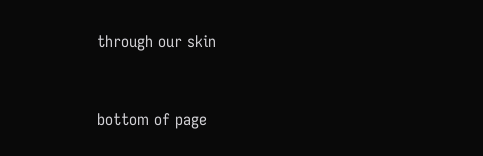through our skin


bottom of page